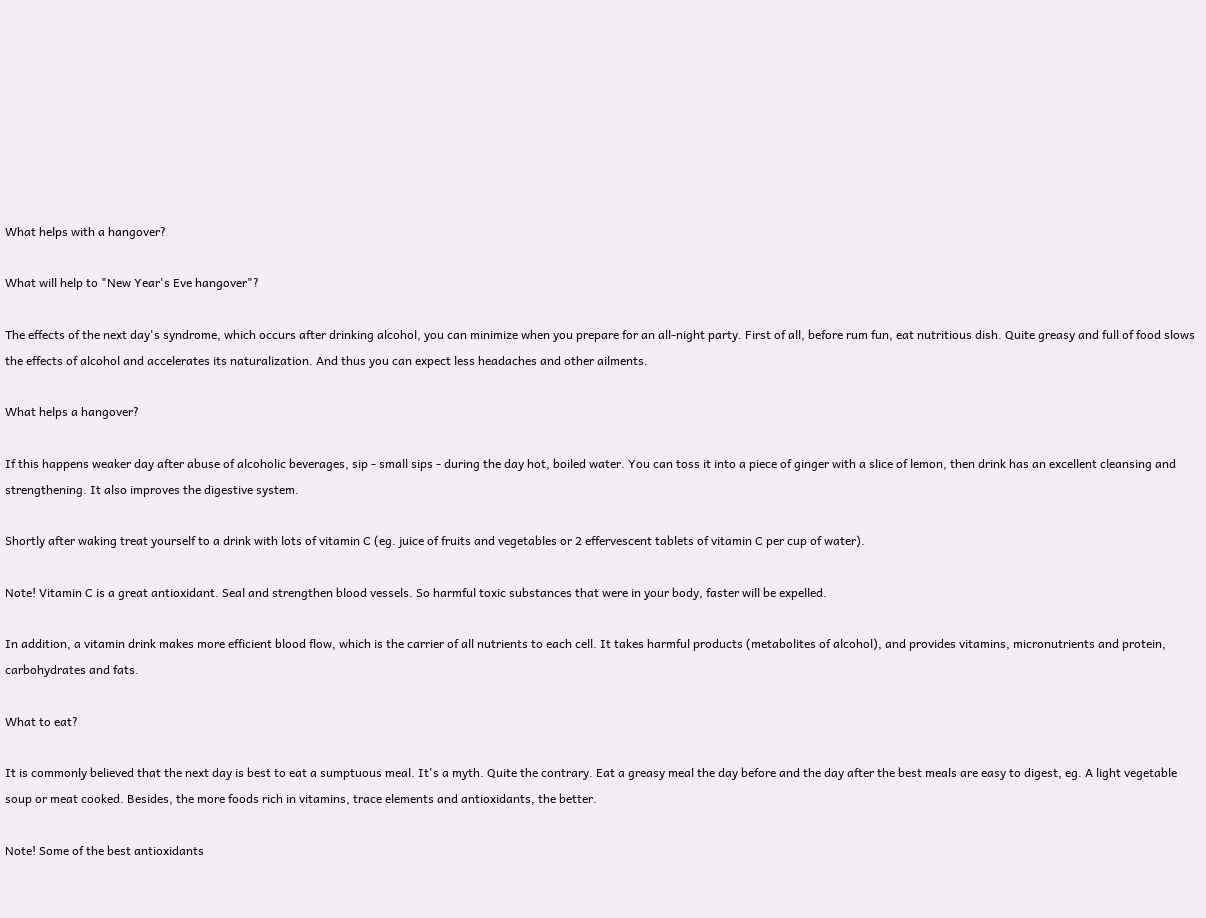What helps with a hangover?

What will help to "New Year's Eve hangover"?

The effects of the next day's syndrome, which occurs after drinking alcohol, you can minimize when you prepare for an all-night party. First of all, before rum fun, eat nutritious dish. Quite greasy and full of food slows the effects of alcohol and accelerates its naturalization. And thus you can expect less headaches and other ailments.

What helps a hangover?

If this happens weaker day after abuse of alcoholic beverages, sip - small sips - during the day hot, boiled water. You can toss it into a piece of ginger with a slice of lemon, then drink has an excellent cleansing and strengthening. It also improves the digestive system.

Shortly after waking treat yourself to a drink with lots of vitamin C (eg. juice of fruits and vegetables or 2 effervescent tablets of vitamin C per cup of water).

Note! Vitamin C is a great antioxidant. Seal and strengthen blood vessels. So harmful toxic substances that were in your body, faster will be expelled.

In addition, a vitamin drink makes more efficient blood flow, which is the carrier of all nutrients to each cell. It takes harmful products (metabolites of alcohol), and provides vitamins, micronutrients and protein, carbohydrates and fats.

What to eat?

It is commonly believed that the next day is best to eat a sumptuous meal. It's a myth. Quite the contrary. Eat a greasy meal the day before and the day after the best meals are easy to digest, eg. A light vegetable soup or meat cooked. Besides, the more foods rich in vitamins, trace elements and antioxidants, the better.

Note! Some of the best antioxidants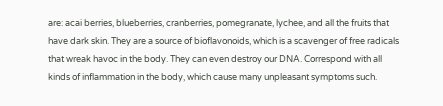are: acai berries, blueberries, cranberries, pomegranate, lychee, and all the fruits that have dark skin. They are a source of bioflavonoids, which is a scavenger of free radicals that wreak havoc in the body. They can even destroy our DNA. Correspond with all kinds of inflammation in the body, which cause many unpleasant symptoms such.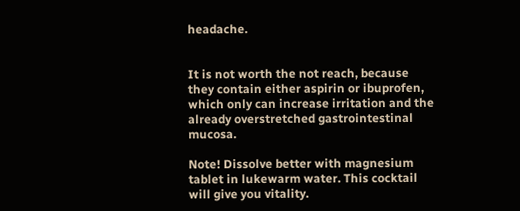headache.


It is not worth the not reach, because they contain either aspirin or ibuprofen, which only can increase irritation and the already overstretched gastrointestinal mucosa.

Note! Dissolve better with magnesium tablet in lukewarm water. This cocktail will give you vitality.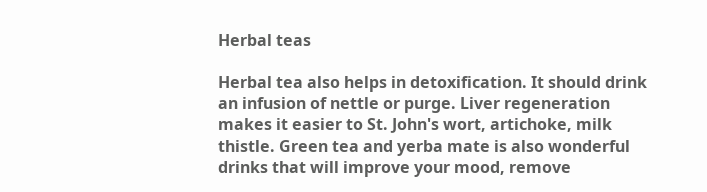Herbal teas

Herbal tea also helps in detoxification. It should drink an infusion of nettle or purge. Liver regeneration makes it easier to St. John's wort, artichoke, milk thistle. Green tea and yerba mate is also wonderful drinks that will improve your mood, remove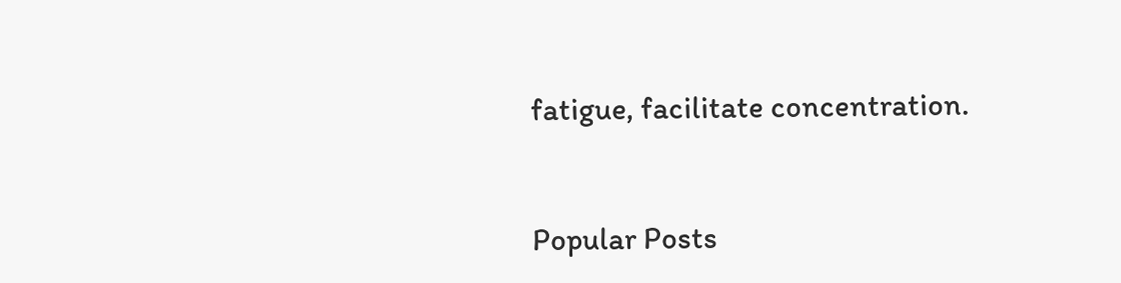fatigue, facilitate concentration.


Popular Posts